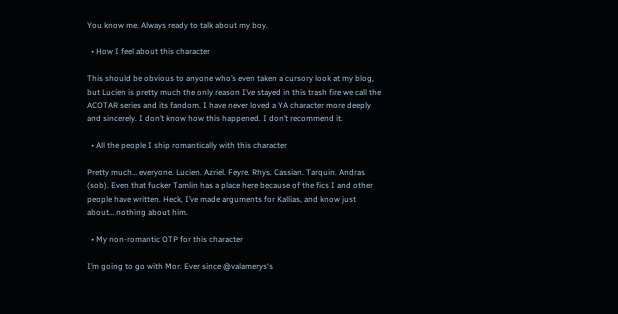You know me. Always ready to talk about my boy.

  • How I feel about this character

This should be obvious to anyone who’s even taken a cursory look at my blog, but Lucien is pretty much the only reason I’ve stayed in this trash fire we call the ACOTAR series and its fandom. I have never loved a YA character more deeply and sincerely. I don’t know how this happened. I don’t recommend it.

  • All the people I ship romantically with this character

Pretty much… everyone. Lucien. Azriel. Feyre. Rhys. Cassian. Tarquin. Andras (sob). Even that fucker Tamlin has a place here because of the fics I and other people have written. Heck, I’ve made arguments for Kallias, and know just about… nothing about him.

  • My non-romantic OTP for this character

I’m going to go with Mor. Ever since @valamerys‘s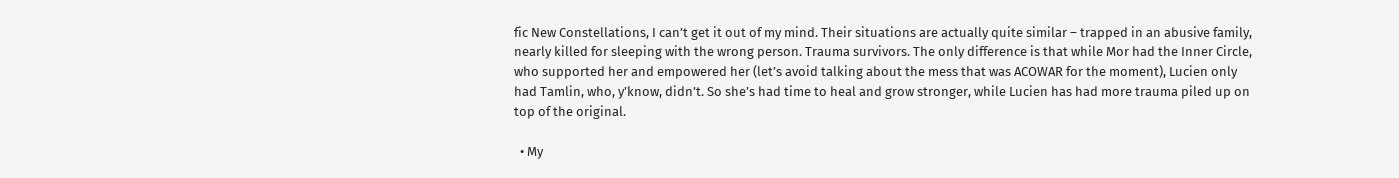fic New Constellations, I can’t get it out of my mind. Their situations are actually quite similar – trapped in an abusive family, nearly killed for sleeping with the wrong person. Trauma survivors. The only difference is that while Mor had the Inner Circle, who supported her and empowered her (let’s avoid talking about the mess that was ACOWAR for the moment), Lucien only had Tamlin, who, y’know, didn’t. So she’s had time to heal and grow stronger, while Lucien has had more trauma piled up on top of the original.

  • My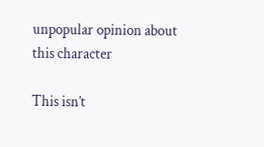unpopular opinion about this character

This isn’t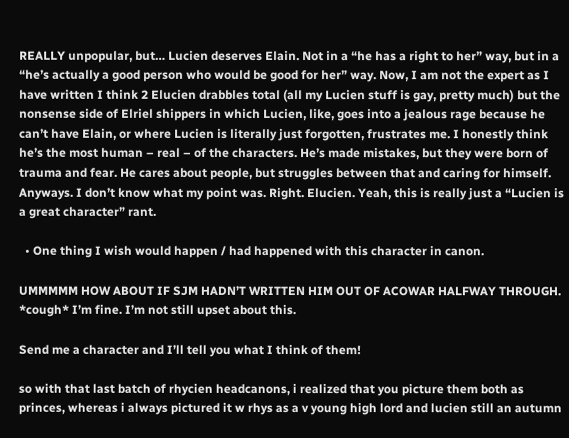REALLY unpopular, but… Lucien deserves Elain. Not in a “he has a right to her” way, but in a “he’s actually a good person who would be good for her” way. Now, I am not the expert as I have written I think 2 Elucien drabbles total (all my Lucien stuff is gay, pretty much) but the nonsense side of Elriel shippers in which Lucien, like, goes into a jealous rage because he can’t have Elain, or where Lucien is literally just forgotten, frustrates me. I honestly think he’s the most human – real – of the characters. He’s made mistakes, but they were born of trauma and fear. He cares about people, but struggles between that and caring for himself. Anyways. I don’t know what my point was. Right. Elucien. Yeah, this is really just a “Lucien is a great character” rant.

  • One thing I wish would happen / had happened with this character in canon.

UMMMMM HOW ABOUT IF SJM HADN’T WRITTEN HIM OUT OF ACOWAR HALFWAY THROUGH. *cough* I’m fine. I’m not still upset about this.

Send me a character and I’ll tell you what I think of them!

so with that last batch of rhycien headcanons, i realized that you picture them both as princes, whereas i always pictured it w rhys as a v young high lord and lucien still an autumn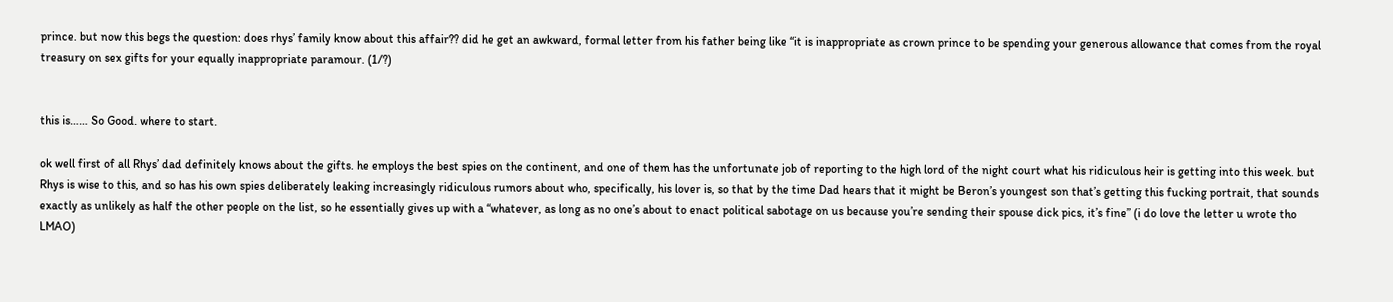prince. but now this begs the question: does rhys’ family know about this affair?? did he get an awkward, formal letter from his father being like “it is inappropriate as crown prince to be spending your generous allowance that comes from the royal treasury on sex gifts for your equally inappropriate paramour. (1/?)


this is…… So Good. where to start.

ok well first of all Rhys’ dad definitely knows about the gifts. he employs the best spies on the continent, and one of them has the unfortunate job of reporting to the high lord of the night court what his ridiculous heir is getting into this week. but Rhys is wise to this, and so has his own spies deliberately leaking increasingly ridiculous rumors about who, specifically, his lover is, so that by the time Dad hears that it might be Beron’s youngest son that’s getting this fucking portrait, that sounds exactly as unlikely as half the other people on the list, so he essentially gives up with a “whatever, as long as no one’s about to enact political sabotage on us because you’re sending their spouse dick pics, it’s fine” (i do love the letter u wrote tho LMAO)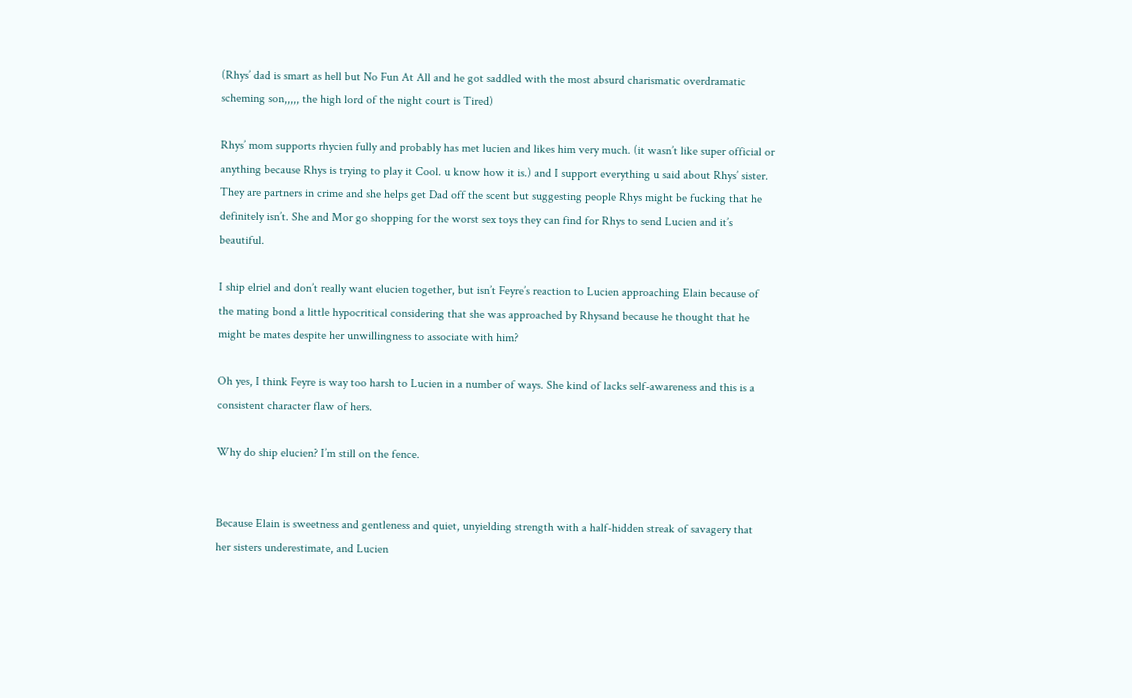(Rhys’ dad is smart as hell but No Fun At All and he got saddled with the most absurd charismatic overdramatic scheming son,,,,, the high lord of the night court is Tired)

Rhys’ mom supports rhycien fully and probably has met lucien and likes him very much. (it wasn’t like super official or anything because Rhys is trying to play it Cool. u know how it is.) and I support everything u said about Rhys’ sister. They are partners in crime and she helps get Dad off the scent but suggesting people Rhys might be fucking that he definitely isn’t. She and Mor go shopping for the worst sex toys they can find for Rhys to send Lucien and it’s beautiful.

I ship elriel and don’t really want elucien together, but isn’t Feyre’s reaction to Lucien approaching Elain because of the mating bond a little hypocritical considering that she was approached by Rhysand because he thought that he might be mates despite her unwillingness to associate with him?

Oh yes, I think Feyre is way too harsh to Lucien in a number of ways. She kind of lacks self-awareness and this is a consistent character flaw of hers.

Why do ship elucien? I’m still on the fence.


Because Elain is sweetness and gentleness and quiet, unyielding strength with a half-hidden streak of savagery that her sisters underestimate, and Lucien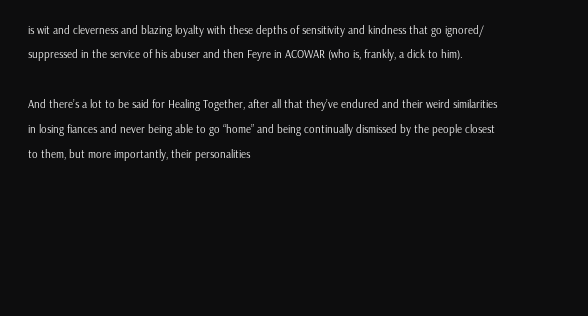is wit and cleverness and blazing loyalty with these depths of sensitivity and kindness that go ignored/ suppressed in the service of his abuser and then Feyre in ACOWAR (who is, frankly, a dick to him).

And there’s a lot to be said for Healing Together, after all that they’ve endured and their weird similarities in losing fiances and never being able to go “home” and being continually dismissed by the people closest to them, but more importantly, their personalities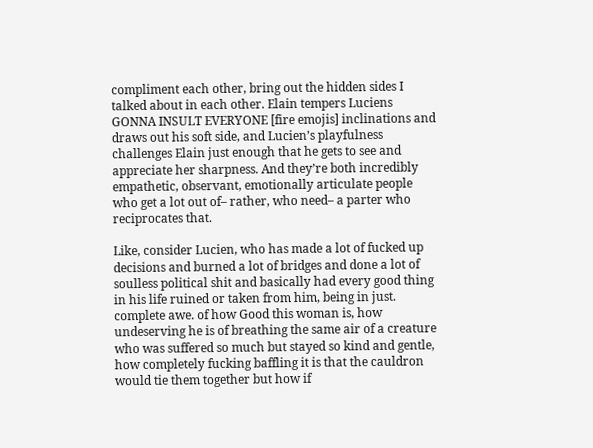compliment each other, bring out the hidden sides I talked about in each other. Elain tempers Luciens GONNA INSULT EVERYONE [fire emojis] inclinations and draws out his soft side, and Lucien’s playfulness challenges Elain just enough that he gets to see and appreciate her sharpness. And they’re both incredibly empathetic, observant, emotionally articulate people who get a lot out of– rather, who need– a parter who reciprocates that.

Like, consider Lucien, who has made a lot of fucked up decisions and burned a lot of bridges and done a lot of soulless political shit and basically had every good thing in his life ruined or taken from him, being in just. complete awe. of how Good this woman is, how undeserving he is of breathing the same air of a creature who was suffered so much but stayed so kind and gentle, how completely fucking baffling it is that the cauldron would tie them together but how if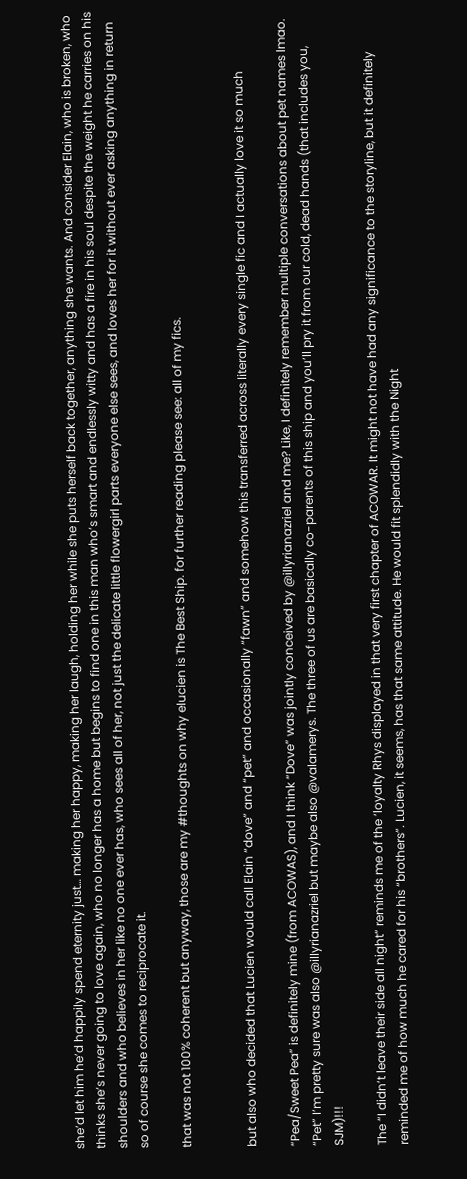she’d let him he’d happily spend eternity just… making her happy, making her laugh, holding her while she puts herself back together, anything she wants. And consider Elain, who is broken, who thinks she’s never going to love again, who no longer has a home but begins to find one in this man who’s smart and endlessly witty and has a fire in his soul despite the weight he carries on his shoulders and who believes in her like no one ever has, who sees all of her, not just the delicate little flowergirl parts everyone else sees, and loves her for it without ever asking anything in return so of course she comes to reciprocate it.

that was not 100% coherent but anyway, those are my #thoughts on why elucien is The Best Ship. for further reading please see: all of my fics.


but also who decided that Lucien would call Elain “dove” and “pet” and occasionally “fawn” and somehow this transferred across literally every single fic and I actually love it so much

“Pea/Sweet Pea” is definitely mine (from ACOWAS), and I think “Dove” was jointly conceived by @illyrianazriel and me? Like, I definitely remember multiple conversations about pet names lmao. “Pet” I’m pretty sure was also @illyrianazriel but maybe also @valamerys. The three of us are basically co-parents of this ship and you’ll pry it from our cold, dead hands (that includes you, SJM)!!!

The “I didn’t leave their side all night” reminds me of the ‘loyalty Rhys displayed in that very first chapter of ACOWAR. It might not have had any significance to the storyline, but it definitely reminded me of how much he cared for his “brothers”. Lucien, it seems, has that same attitude. He would fit splendidly with the Night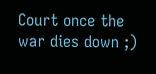Court once the war dies down ;)